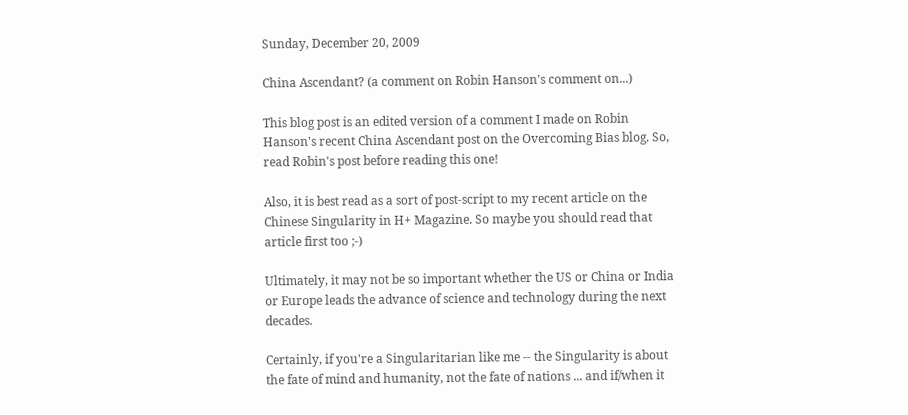Sunday, December 20, 2009

China Ascendant? (a comment on Robin Hanson's comment on...)

This blog post is an edited version of a comment I made on Robin Hanson's recent China Ascendant post on the Overcoming Bias blog. So, read Robin's post before reading this one!

Also, it is best read as a sort of post-script to my recent article on the Chinese Singularity in H+ Magazine. So maybe you should read that article first too ;-)

Ultimately, it may not be so important whether the US or China or India or Europe leads the advance of science and technology during the next decades.

Certainly, if you're a Singularitarian like me -- the Singularity is about the fate of mind and humanity, not the fate of nations ... and if/when it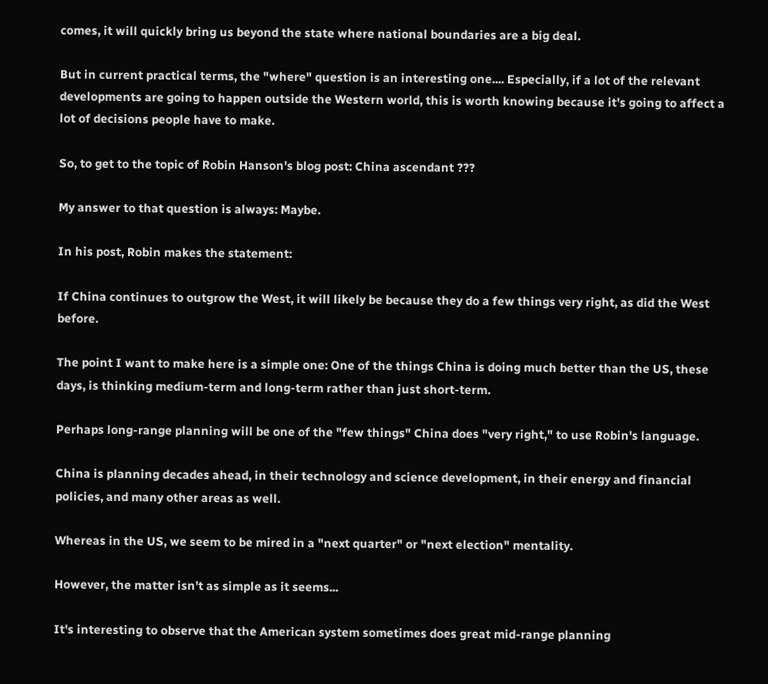comes, it will quickly bring us beyond the state where national boundaries are a big deal.

But in current practical terms, the "where" question is an interesting one.... Especially, if a lot of the relevant developments are going to happen outside the Western world, this is worth knowing because it's going to affect a lot of decisions people have to make.

So, to get to the topic of Robin Hanson's blog post: China ascendant ???

My answer to that question is always: Maybe.

In his post, Robin makes the statement:

If China continues to outgrow the West, it will likely be because they do a few things very right, as did the West before.

The point I want to make here is a simple one: One of the things China is doing much better than the US, these days, is thinking medium-term and long-term rather than just short-term.

Perhaps long-range planning will be one of the "few things" China does "very right," to use Robin's language.

China is planning decades ahead, in their technology and science development, in their energy and financial policies, and many other areas as well.

Whereas in the US, we seem to be mired in a "next quarter" or "next election" mentality.

However, the matter isn't as simple as it seems...

It's interesting to observe that the American system sometimes does great mid-range planning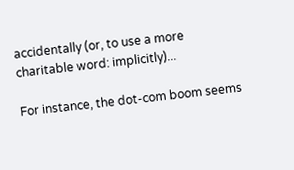accidentally (or, to use a more charitable word: implicitly)...

For instance, the dot-com boom seems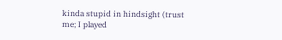kinda stupid in hindsight (trust me; I played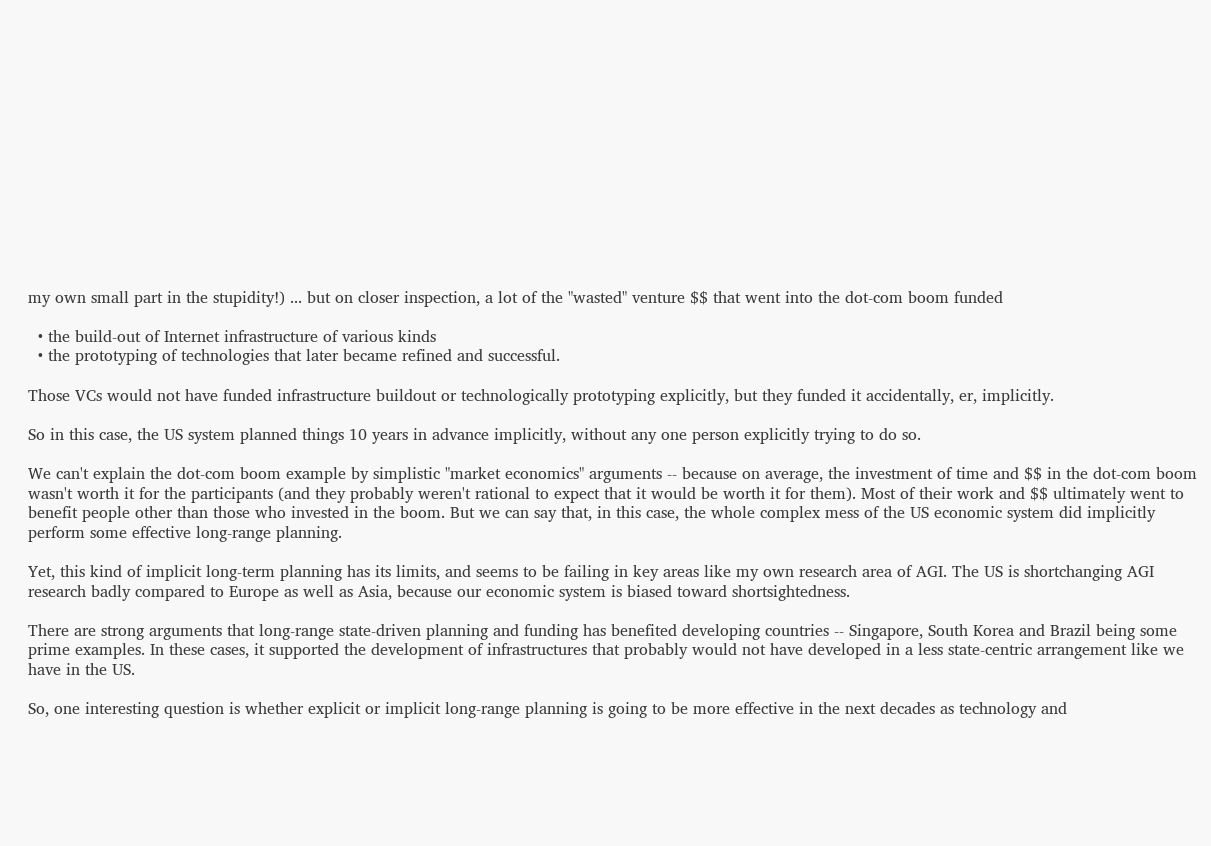my own small part in the stupidity!) ... but on closer inspection, a lot of the "wasted" venture $$ that went into the dot-com boom funded

  • the build-out of Internet infrastructure of various kinds
  • the prototyping of technologies that later became refined and successful.

Those VCs would not have funded infrastructure buildout or technologically prototyping explicitly, but they funded it accidentally, er, implicitly.

So in this case, the US system planned things 10 years in advance implicitly, without any one person explicitly trying to do so.

We can't explain the dot-com boom example by simplistic "market economics" arguments -- because on average, the investment of time and $$ in the dot-com boom wasn't worth it for the participants (and they probably weren't rational to expect that it would be worth it for them). Most of their work and $$ ultimately went to benefit people other than those who invested in the boom. But we can say that, in this case, the whole complex mess of the US economic system did implicitly perform some effective long-range planning.

Yet, this kind of implicit long-term planning has its limits, and seems to be failing in key areas like my own research area of AGI. The US is shortchanging AGI research badly compared to Europe as well as Asia, because our economic system is biased toward shortsightedness.

There are strong arguments that long-range state-driven planning and funding has benefited developing countries -- Singapore, South Korea and Brazil being some prime examples. In these cases, it supported the development of infrastructures that probably would not have developed in a less state-centric arrangement like we have in the US.

So, one interesting question is whether explicit or implicit long-range planning is going to be more effective in the next decades as technology and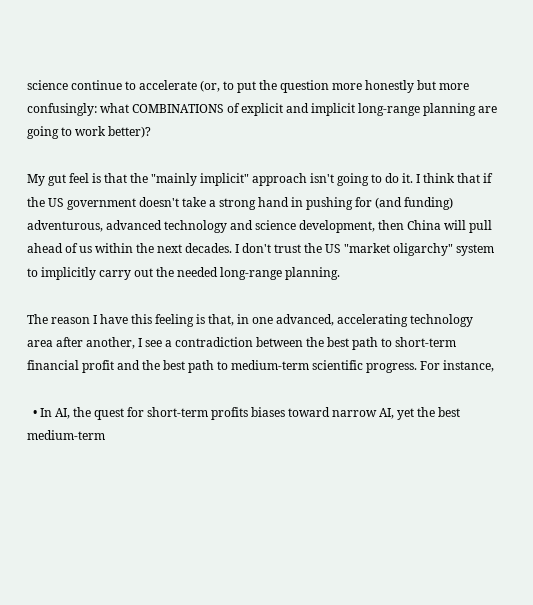science continue to accelerate (or, to put the question more honestly but more confusingly: what COMBINATIONS of explicit and implicit long-range planning are going to work better)?

My gut feel is that the "mainly implicit" approach isn't going to do it. I think that if the US government doesn't take a strong hand in pushing for (and funding) adventurous, advanced technology and science development, then China will pull ahead of us within the next decades. I don't trust the US "market oligarchy" system to implicitly carry out the needed long-range planning.

The reason I have this feeling is that, in one advanced, accelerating technology area after another, I see a contradiction between the best path to short-term financial profit and the best path to medium-term scientific progress. For instance,

  • In AI, the quest for short-term profits biases toward narrow AI, yet the best medium-term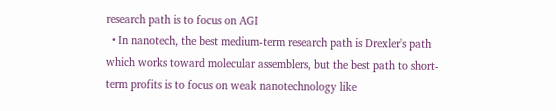research path is to focus on AGI
  • In nanotech, the best medium-term research path is Drexler's path which works toward molecular assemblers, but the best path to short-term profits is to focus on weak nanotechnology like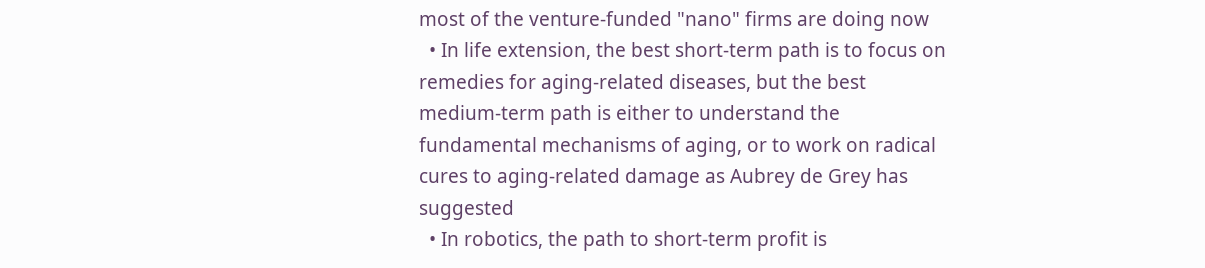most of the venture-funded "nano" firms are doing now
  • In life extension, the best short-term path is to focus on remedies for aging-related diseases, but the best medium-term path is either to understand the fundamental mechanisms of aging, or to work on radical cures to aging-related damage as Aubrey de Grey has suggested
  • In robotics, the path to short-term profit is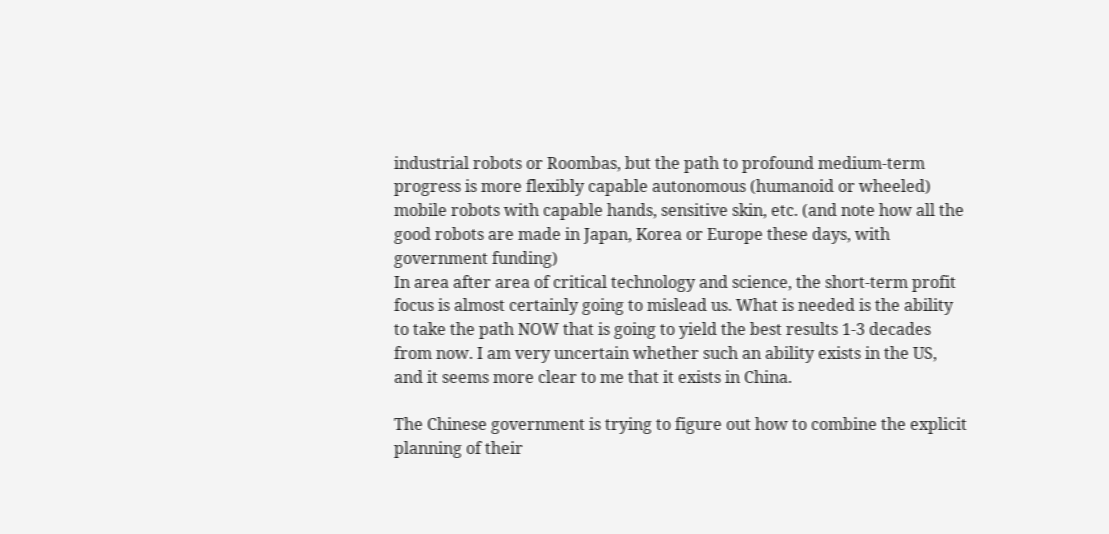industrial robots or Roombas, but the path to profound medium-term progress is more flexibly capable autonomous (humanoid or wheeled) mobile robots with capable hands, sensitive skin, etc. (and note how all the good robots are made in Japan, Korea or Europe these days, with government funding)
In area after area of critical technology and science, the short-term profit focus is almost certainly going to mislead us. What is needed is the ability to take the path NOW that is going to yield the best results 1-3 decades from now. I am very uncertain whether such an ability exists in the US, and it seems more clear to me that it exists in China.

The Chinese government is trying to figure out how to combine the explicit planning of their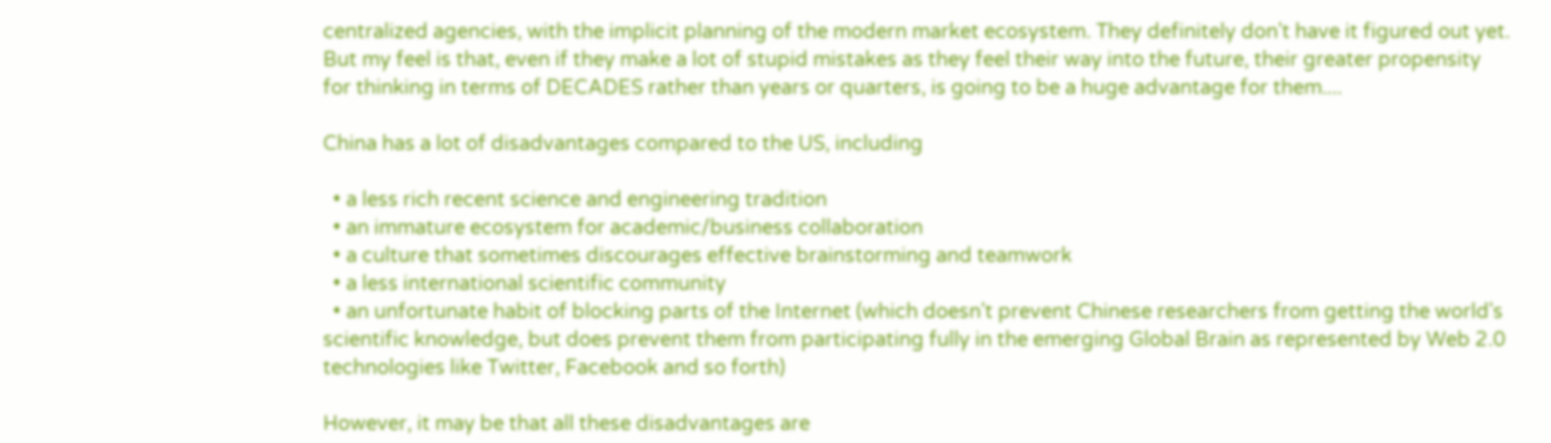centralized agencies, with the implicit planning of the modern market ecosystem. They definitely don't have it figured out yet. But my feel is that, even if they make a lot of stupid mistakes as they feel their way into the future, their greater propensity for thinking in terms of DECADES rather than years or quarters, is going to be a huge advantage for them....

China has a lot of disadvantages compared to the US, including

  • a less rich recent science and engineering tradition
  • an immature ecosystem for academic/business collaboration
  • a culture that sometimes discourages effective brainstorming and teamwork
  • a less international scientific community
  • an unfortunate habit of blocking parts of the Internet (which doesn't prevent Chinese researchers from getting the world's scientific knowledge, but does prevent them from participating fully in the emerging Global Brain as represented by Web 2.0 technologies like Twitter, Facebook and so forth)

However, it may be that all these disadvantages are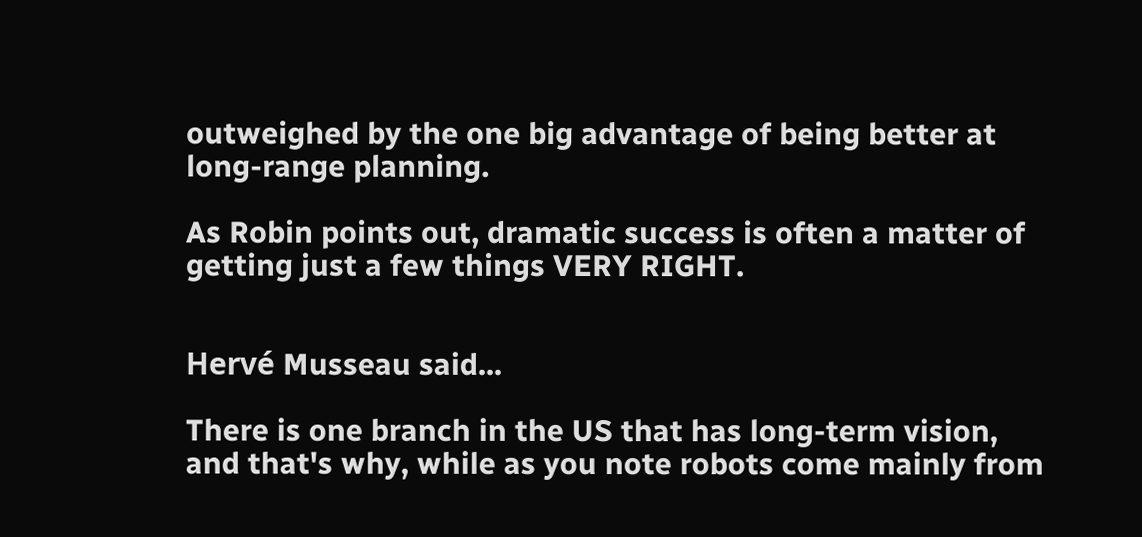outweighed by the one big advantage of being better at long-range planning.

As Robin points out, dramatic success is often a matter of getting just a few things VERY RIGHT.


Hervé Musseau said...

There is one branch in the US that has long-term vision, and that's why, while as you note robots come mainly from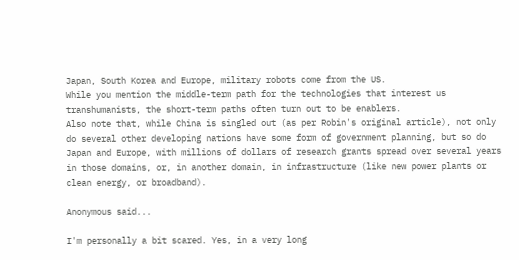Japan, South Korea and Europe, military robots come from the US.
While you mention the middle-term path for the technologies that interest us transhumanists, the short-term paths often turn out to be enablers.
Also note that, while China is singled out (as per Robin's original article), not only do several other developing nations have some form of government planning, but so do Japan and Europe, with millions of dollars of research grants spread over several years in those domains, or, in another domain, in infrastructure (like new power plants or clean energy, or broadband).

Anonymous said...

I'm personally a bit scared. Yes, in a very long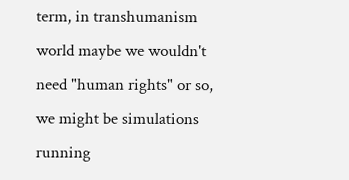term, in transhumanism world maybe we wouldn't need "human rights" or so, we might be simulations running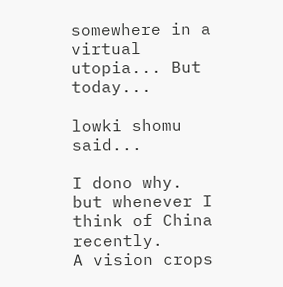somewhere in a virtual utopia... But today...

lowki shomu said...

I dono why.
but whenever I think of China recently.
A vision crops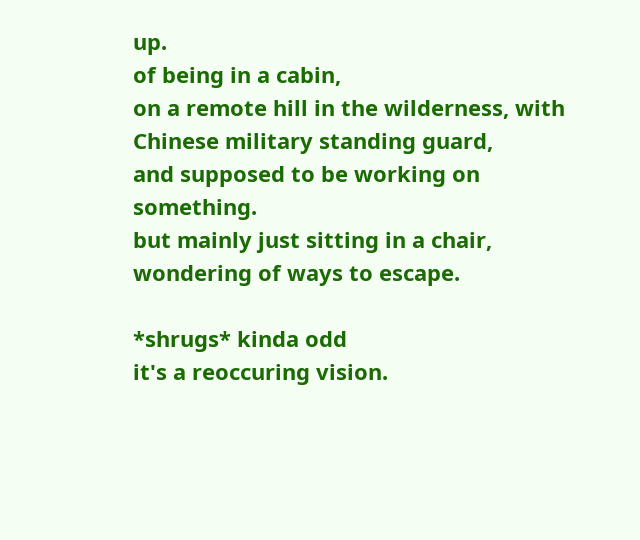up.
of being in a cabin,
on a remote hill in the wilderness, with Chinese military standing guard,
and supposed to be working on something.
but mainly just sitting in a chair, wondering of ways to escape.

*shrugs* kinda odd
it's a reoccuring vision.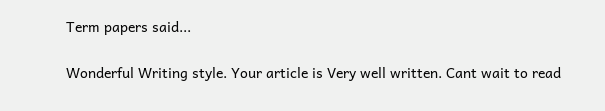Term papers said...

Wonderful Writing style. Your article is Very well written. Cant wait to read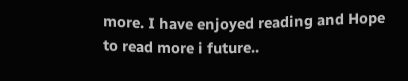more. I have enjoyed reading and Hope to read more i future..